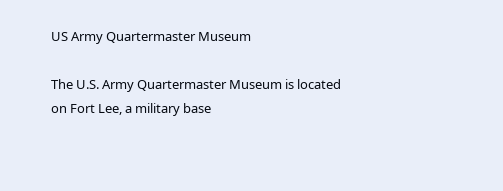US Army Quartermaster Museum

The U.S. Army Quartermaster Museum is located on Fort Lee, a military base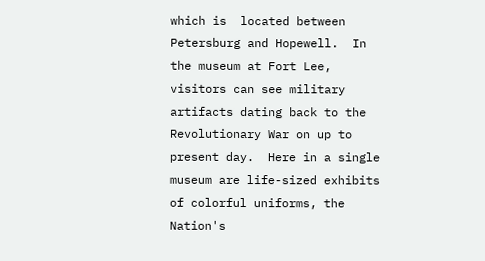which is  located between Petersburg and Hopewell.  In the museum at Fort Lee, visitors can see military artifacts dating back to the Revolutionary War on up to present day.  Here in a single museum are life-sized exhibits of colorful uniforms, the Nation's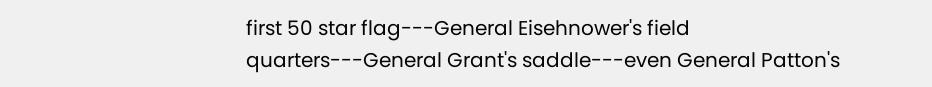first 50 star flag---General Eisehnower's field quarters---General Grant's saddle---even General Patton's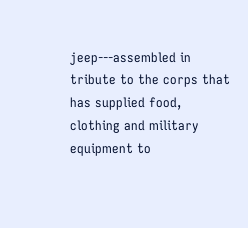jeep---assembled in tribute to the corps that has supplied food, clothing and military equipment to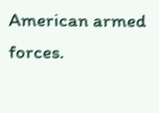American armed forces.